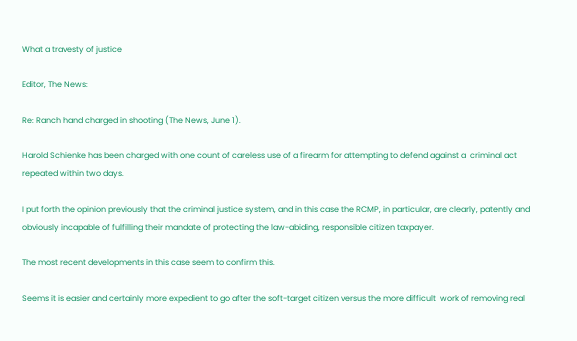What a travesty of justice

Editor, The News:

Re: Ranch hand charged in shooting (The News, June 1).

Harold Schienke has been charged with one count of careless use of a firearm for attempting to defend against a  criminal act repeated within two days.

I put forth the opinion previously that the criminal justice system, and in this case the RCMP, in particular, are clearly, patently and obviously incapable of fulfilling their mandate of protecting the law-abiding, responsible citizen taxpayer.

The most recent developments in this case seem to confirm this.

Seems it is easier and certainly more expedient to go after the soft-target citizen versus the more difficult  work of removing real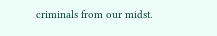criminals from our midst.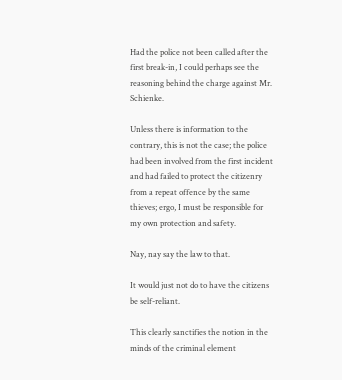Had the police not been called after the first break-in, I could perhaps see the reasoning behind the charge against Mr. Schienke.

Unless there is information to the contrary, this is not the case; the police had been involved from the first incident and had failed to protect the citizenry from a repeat offence by the same thieves; ergo, I must be responsible for my own protection and safety.

Nay, nay say the law to that.

It would just not do to have the citizens be self-reliant.

This clearly sanctifies the notion in the minds of the criminal element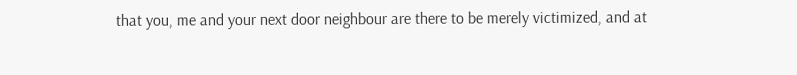that you, me and your next door neighbour are there to be merely victimized, and at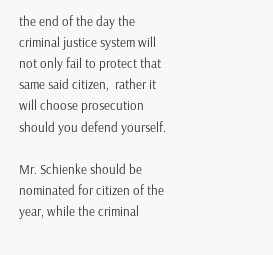the end of the day the criminal justice system will not only fail to protect that same said citizen,  rather it will choose prosecution should you defend yourself.

Mr. Schienke should be nominated for citizen of the year, while the criminal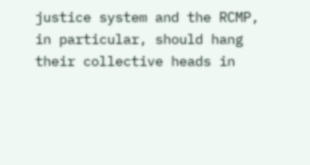justice system and the RCMP, in particular, should hang their collective heads in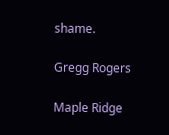shame.

Gregg Rogers

Maple Ridge